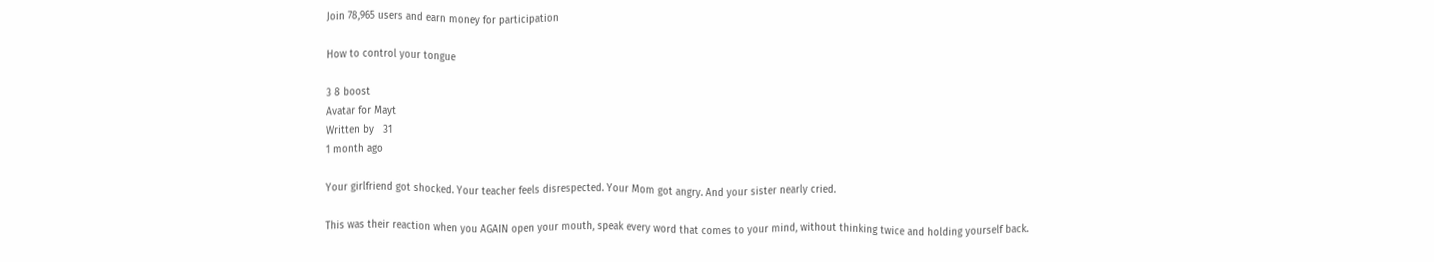Join 78,965 users and earn money for participation

How to control your tongue

3 8 boost
Avatar for Mayt
Written by   31
1 month ago

Your girlfriend got shocked. Your teacher feels disrespected. Your Mom got angry. And your sister nearly cried.

This was their reaction when you AGAIN open your mouth, speak every word that comes to your mind, without thinking twice and holding yourself back.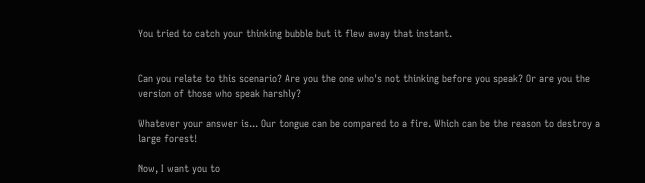You tried to catch your thinking bubble but it flew away that instant.


Can you relate to this scenario? Are you the one who's not thinking before you speak? Or are you the version of those who speak harshly?

Whatever your answer is... Our tongue can be compared to a fire. Which can be the reason to destroy a large forest!

Now, I want you to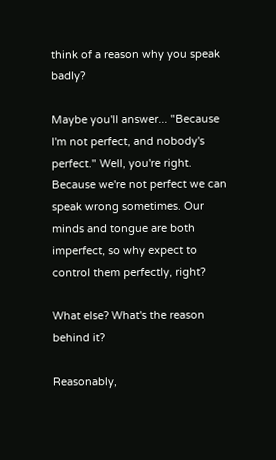think of a reason why you speak badly?

Maybe you'll answer... "Because I'm not perfect, and nobody's perfect." Well, you're right. Because we're not perfect we can speak wrong sometimes. Our minds and tongue are both imperfect, so why expect to control them perfectly, right?

What else? What's the reason behind it?

Reasonably,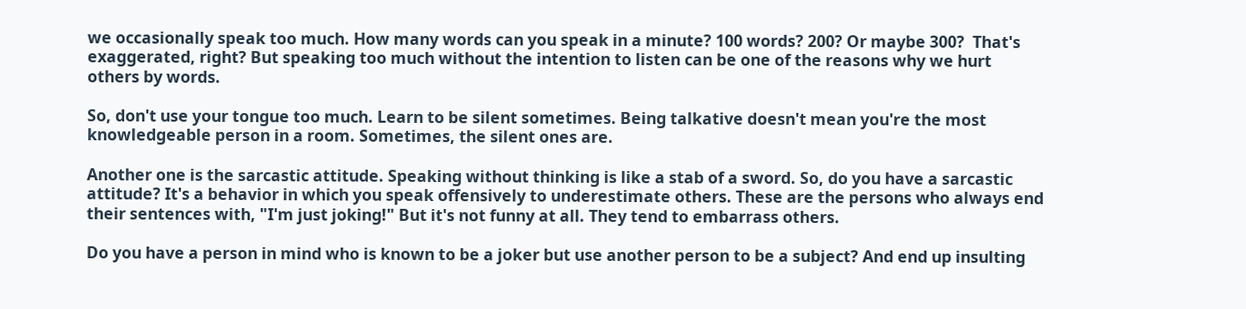we occasionally speak too much. How many words can you speak in a minute? 100 words? 200? Or maybe 300?  That's exaggerated, right? But speaking too much without the intention to listen can be one of the reasons why we hurt others by words.

So, don't use your tongue too much. Learn to be silent sometimes. Being talkative doesn't mean you're the most knowledgeable person in a room. Sometimes, the silent ones are.

Another one is the sarcastic attitude. Speaking without thinking is like a stab of a sword. So, do you have a sarcastic attitude? It's a behavior in which you speak offensively to underestimate others. These are the persons who always end their sentences with, "I'm just joking!" But it's not funny at all. They tend to embarrass others.

Do you have a person in mind who is known to be a joker but use another person to be a subject? And end up insulting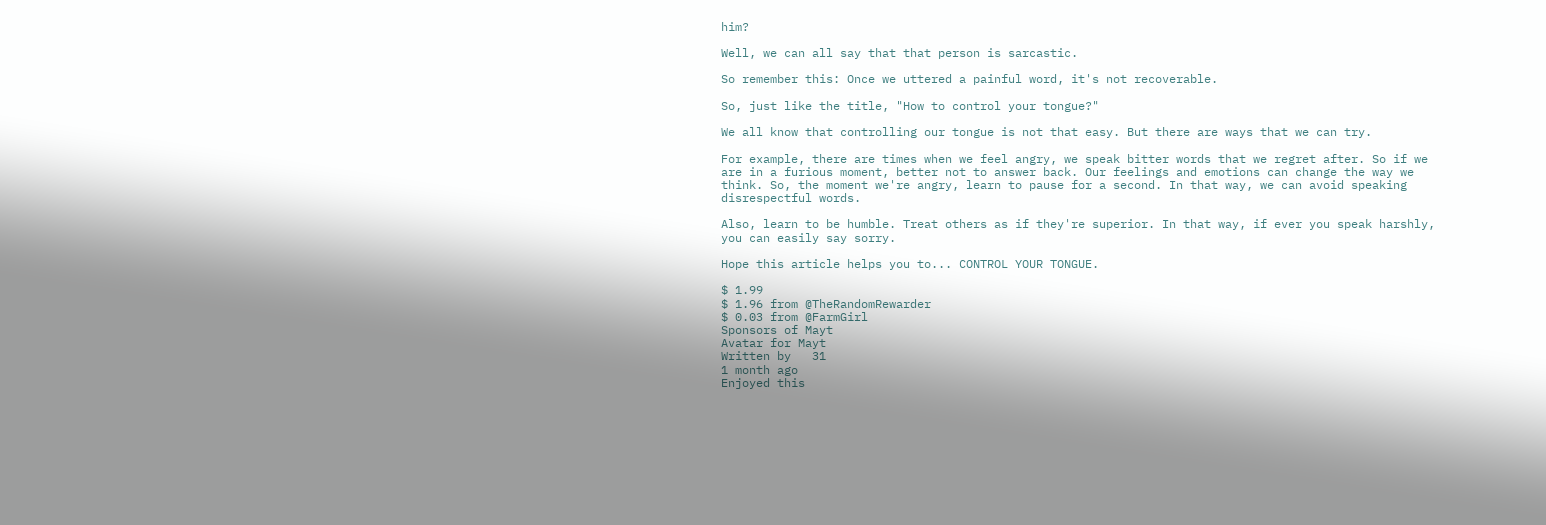him?

Well, we can all say that that person is sarcastic.

So remember this: Once we uttered a painful word, it's not recoverable.

So, just like the title, "How to control your tongue?"

We all know that controlling our tongue is not that easy. But there are ways that we can try.

For example, there are times when we feel angry, we speak bitter words that we regret after. So if we are in a furious moment, better not to answer back. Our feelings and emotions can change the way we think. So, the moment we're angry, learn to pause for a second. In that way, we can avoid speaking disrespectful words.

Also, learn to be humble. Treat others as if they're superior. In that way, if ever you speak harshly, you can easily say sorry.

Hope this article helps you to... CONTROL YOUR TONGUE.

$ 1.99
$ 1.96 from @TheRandomRewarder
$ 0.03 from @FarmGirl
Sponsors of Mayt
Avatar for Mayt
Written by   31
1 month ago
Enjoyed this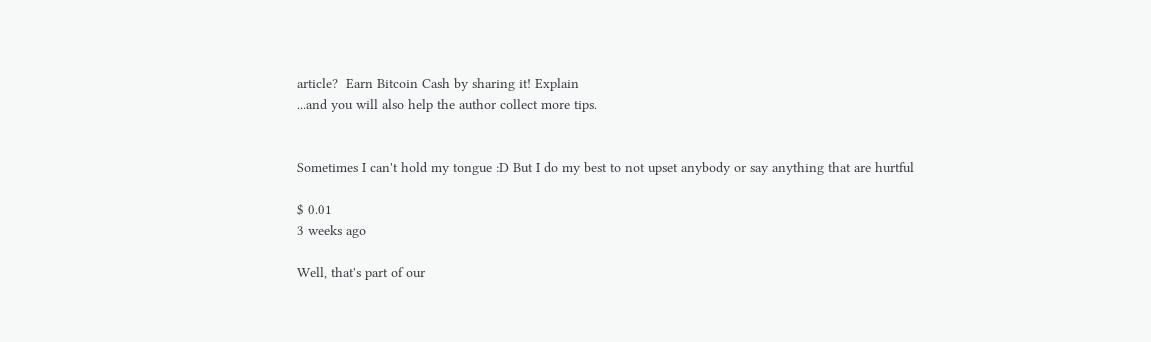article?  Earn Bitcoin Cash by sharing it! Explain
...and you will also help the author collect more tips.


Sometimes I can't hold my tongue :D But I do my best to not upset anybody or say anything that are hurtful

$ 0.01
3 weeks ago

Well, that's part of our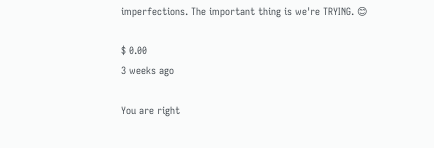imperfections. The important thing is we're TRYING. 😊

$ 0.00
3 weeks ago

You are right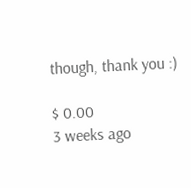though, thank you :)

$ 0.00
3 weeks ago